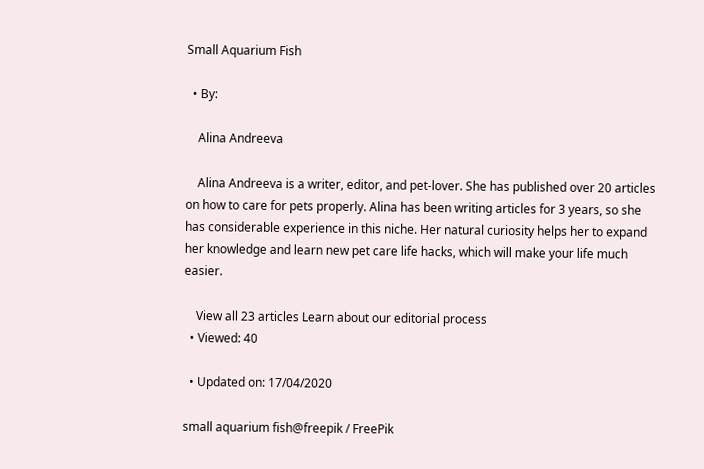Small Aquarium Fish

  • By:

    Alina Andreeva

    Alina Andreeva is a writer, editor, and pet-lover. She has published over 20 articles on how to care for pets properly. Alina has been writing articles for 3 years, so she has considerable experience in this niche. Her natural curiosity helps her to expand her knowledge and learn new pet care life hacks, which will make your life much easier.

    View all 23 articles Learn about our editorial process
  • Viewed: 40

  • Updated on: 17/04/2020

small aquarium fish@freepik / FreePik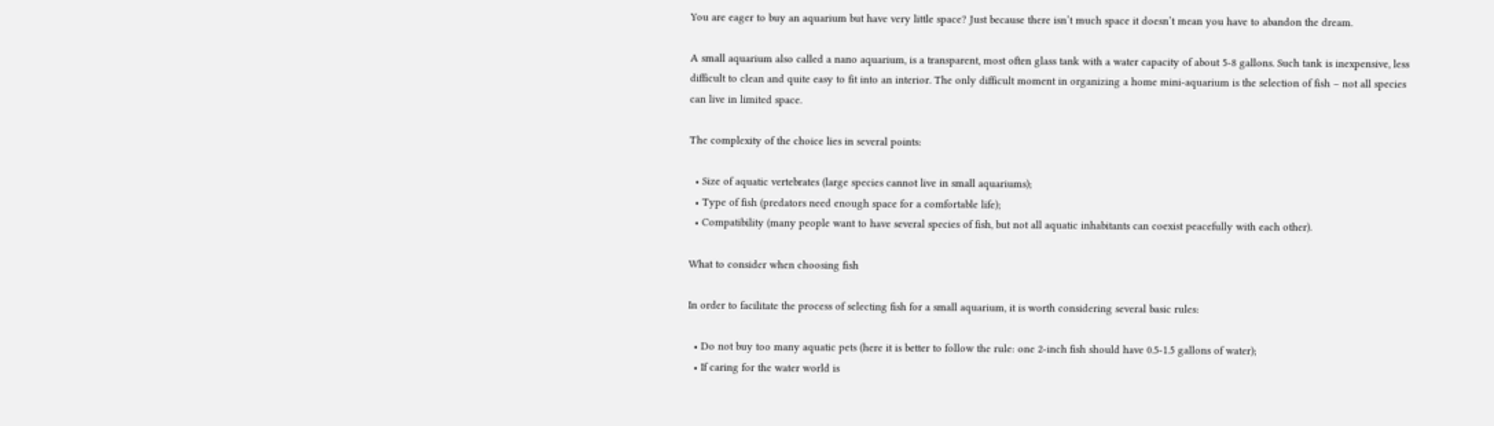You are eager to buy an aquarium but have very little space? Just because there isn’t much space it doesn’t mean you have to abandon the dream.

A small aquarium also called a nano aquarium, is a transparent, most often glass tank with a water capacity of about 5-8 gallons. Such tank is inexpensive, less difficult to clean and quite easy to fit into an interior. The only difficult moment in organizing a home mini-aquarium is the selection of fish – not all species can live in limited space.

The complexity of the choice lies in several points:

  • Size of aquatic vertebrates (large species cannot live in small aquariums);
  • Type of fish (predators need enough space for a comfortable life);
  • Compatibility (many people want to have several species of fish, but not all aquatic inhabitants can coexist peacefully with each other).

What to consider when choosing fish

In order to facilitate the process of selecting fish for a small aquarium, it is worth considering several basic rules:

  • Do not buy too many aquatic pets (here it is better to follow the rule: one 2-inch fish should have 0.5-1.5 gallons of water);
  • If caring for the water world is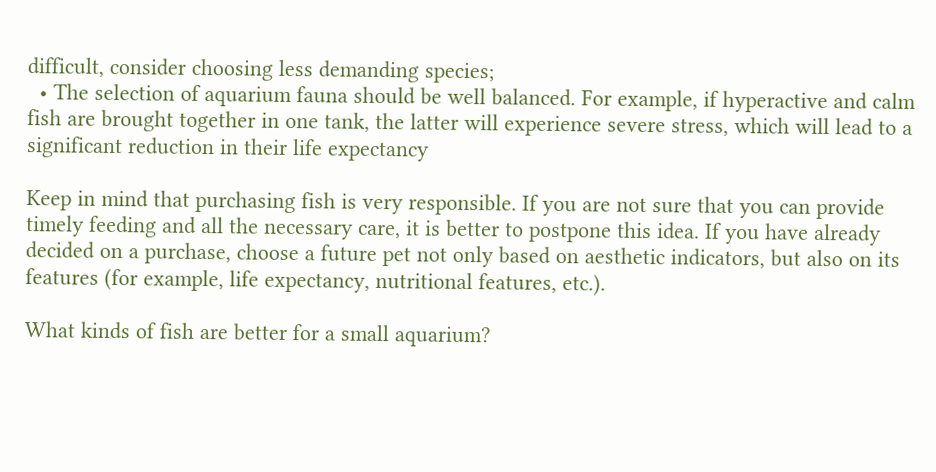difficult, consider choosing less demanding species;
  • The selection of aquarium fauna should be well balanced. For example, if hyperactive and calm fish are brought together in one tank, the latter will experience severe stress, which will lead to a significant reduction in their life expectancy

Keep in mind that purchasing fish is very responsible. If you are not sure that you can provide timely feeding and all the necessary care, it is better to postpone this idea. If you have already decided on a purchase, choose a future pet not only based on aesthetic indicators, but also on its features (for example, life expectancy, nutritional features, etc.).

What kinds of fish are better for a small aquarium?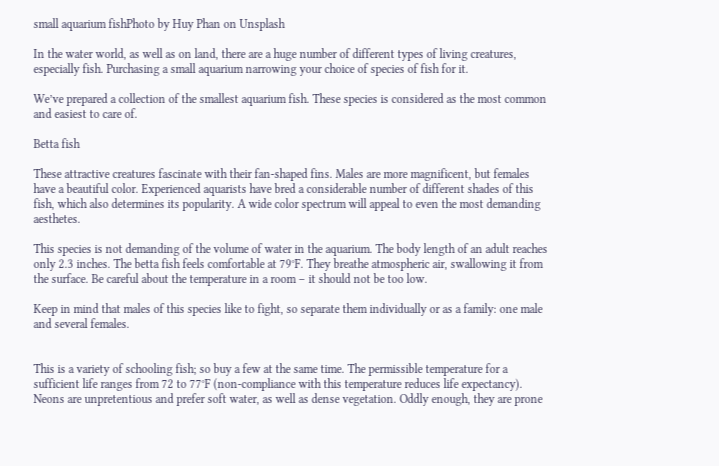small aquarium fishPhoto by Huy Phan on Unsplash

In the water world, as well as on land, there are a huge number of different types of living creatures, especially fish. Purchasing a small aquarium narrowing your choice of species of fish for it.

We’ve prepared a collection of the smallest aquarium fish. These species is considered as the most common and easiest to care of.

Betta fish

These attractive creatures fascinate with their fan-shaped fins. Males are more magnificent, but females have a beautiful color. Experienced aquarists have bred a considerable number of different shades of this fish, which also determines its popularity. A wide color spectrum will appeal to even the most demanding aesthetes.

This species is not demanding of the volume of water in the aquarium. The body length of an adult reaches only 2.3 inches. The betta fish feels comfortable at 79°F. They breathe atmospheric air, swallowing it from the surface. Be careful about the temperature in a room – it should not be too low.

Keep in mind that males of this species like to fight, so separate them individually or as a family: one male and several females.


This is a variety of schooling fish; so buy a few at the same time. The permissible temperature for a sufficient life ranges from 72 to 77°F (non-compliance with this temperature reduces life expectancy). Neons are unpretentious and prefer soft water, as well as dense vegetation. Oddly enough, they are prone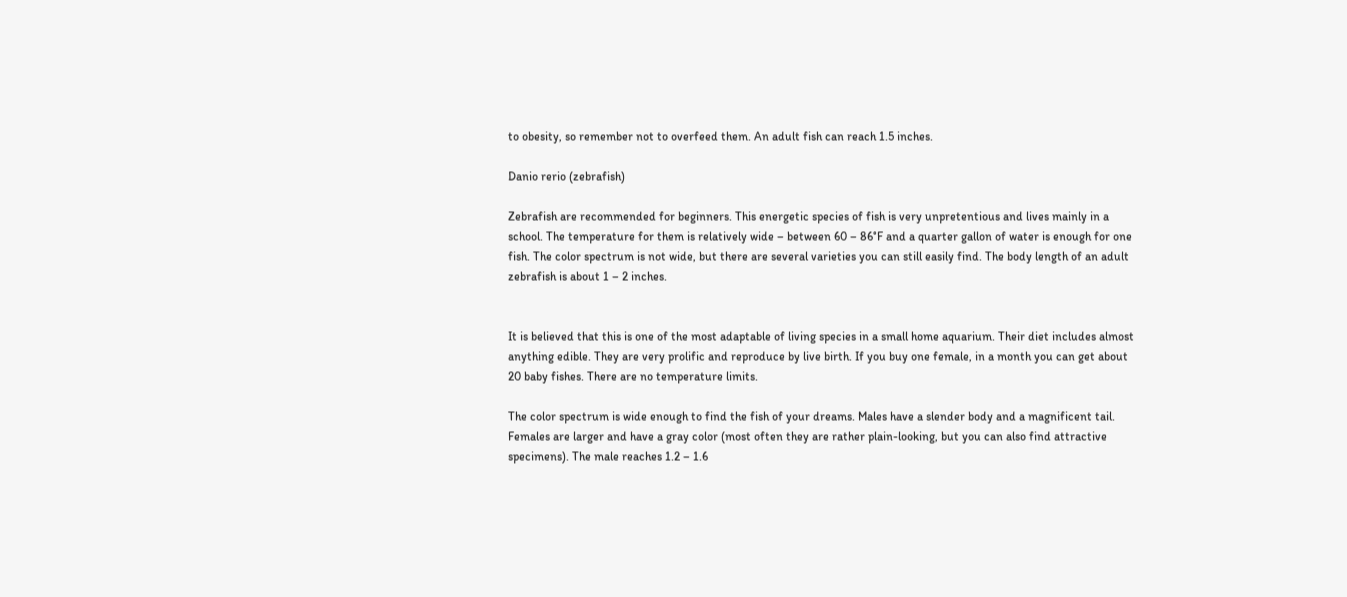to obesity, so remember not to overfeed them. An adult fish can reach 1.5 inches.

Danio rerio (zebrafish)

Zebrafish are recommended for beginners. This energetic species of fish is very unpretentious and lives mainly in a school. The temperature for them is relatively wide – between 60 – 86°F and a quarter gallon of water is enough for one fish. The color spectrum is not wide, but there are several varieties you can still easily find. The body length of an adult zebrafish is about 1 – 2 inches.


It is believed that this is one of the most adaptable of living species in a small home aquarium. Their diet includes almost anything edible. They are very prolific and reproduce by live birth. If you buy one female, in a month you can get about 20 baby fishes. There are no temperature limits.

The color spectrum is wide enough to find the fish of your dreams. Males have a slender body and a magnificent tail. Females are larger and have a gray color (most often they are rather plain-looking, but you can also find attractive specimens). The male reaches 1.2 – 1.6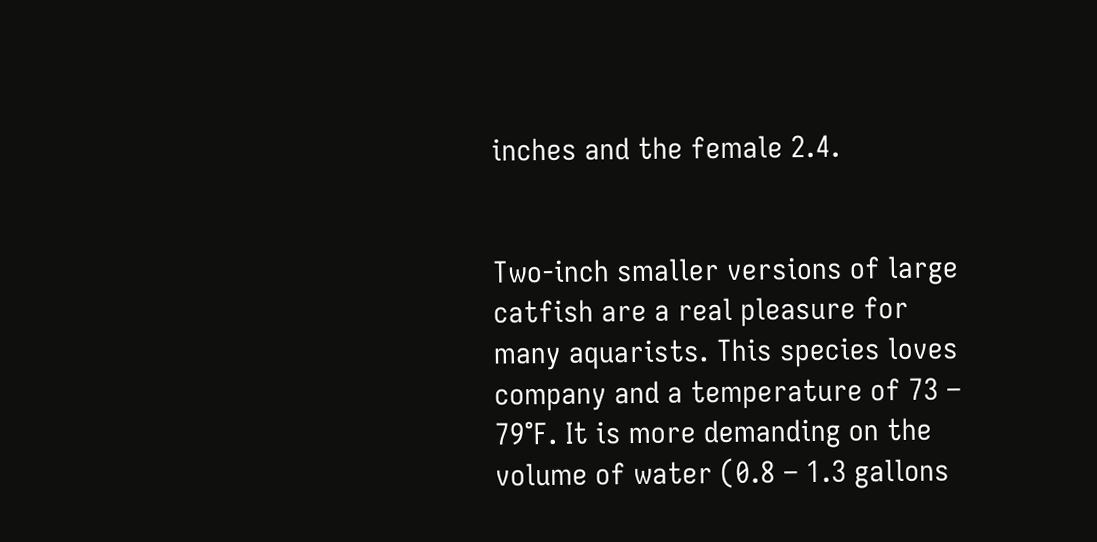inches and the female 2.4.


Two-inch smaller versions of large catfish are a real pleasure for many aquarists. This species loves company and a temperature of 73 – 79°F. It is more demanding on the volume of water (0.8 – 1.3 gallons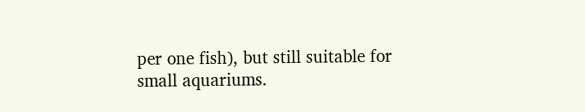per one fish), but still suitable for small aquariums.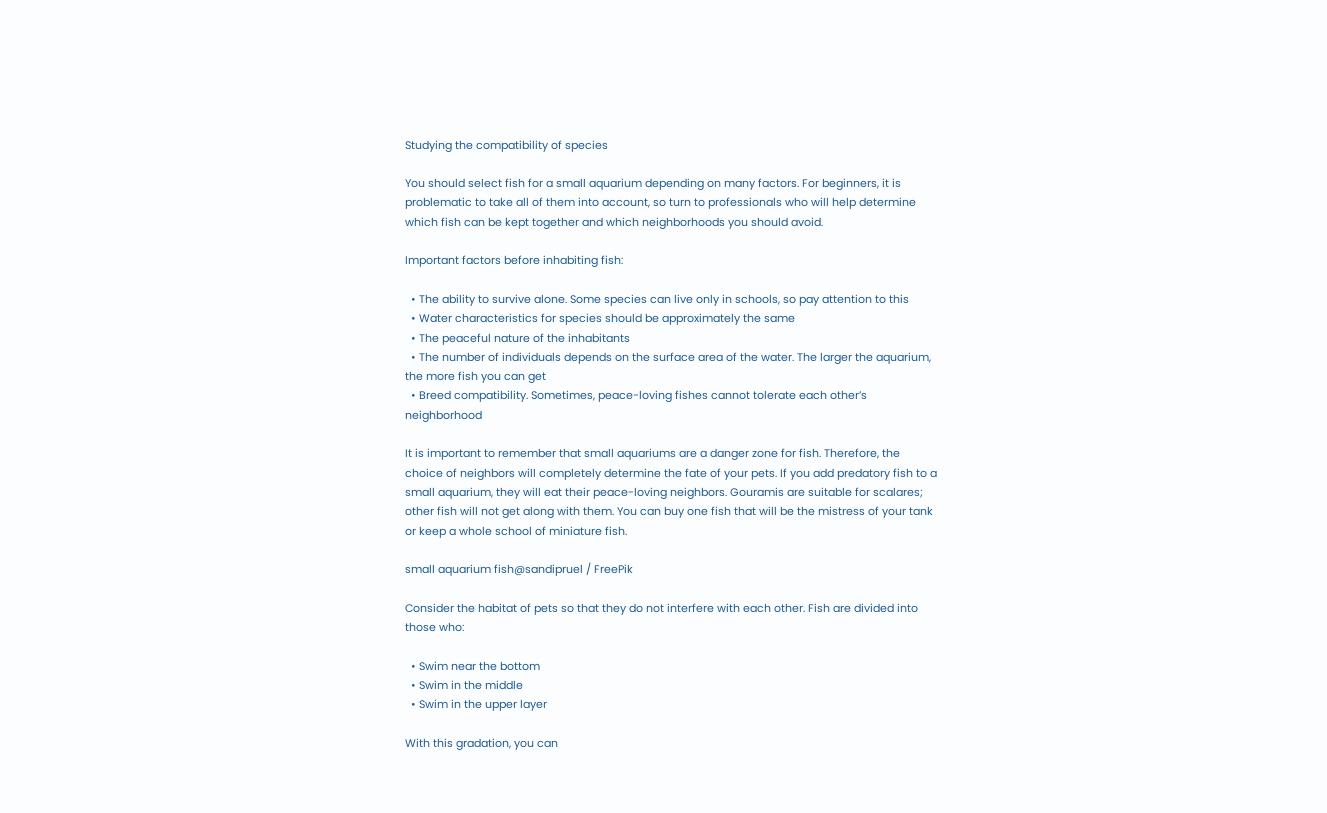Studying the compatibility of species

You should select fish for a small aquarium depending on many factors. For beginners, it is problematic to take all of them into account, so turn to professionals who will help determine which fish can be kept together and which neighborhoods you should avoid.

Important factors before inhabiting fish:

  • The ability to survive alone. Some species can live only in schools, so pay attention to this
  • Water characteristics for species should be approximately the same
  • The peaceful nature of the inhabitants
  • The number of individuals depends on the surface area of the water. The larger the aquarium, the more fish you can get
  • Breed compatibility. Sometimes, peace-loving fishes cannot tolerate each other’s neighborhood

It is important to remember that small aquariums are a danger zone for fish. Therefore, the choice of neighbors will completely determine the fate of your pets. If you add predatory fish to a small aquarium, they will eat their peace-loving neighbors. Gouramis are suitable for scalares; other fish will not get along with them. You can buy one fish that will be the mistress of your tank or keep a whole school of miniature fish.

small aquarium fish@sandipruel / FreePik

Consider the habitat of pets so that they do not interfere with each other. Fish are divided into those who:

  • Swim near the bottom
  • Swim in the middle
  • Swim in the upper layer

With this gradation, you can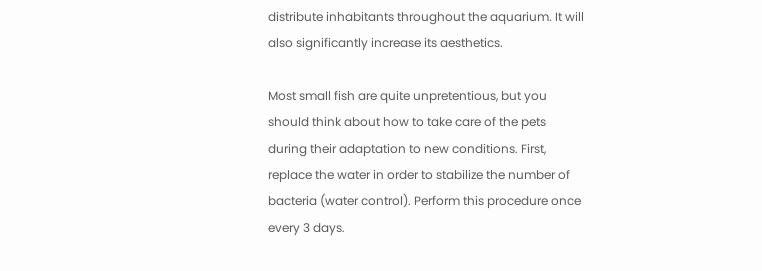distribute inhabitants throughout the aquarium. It will also significantly increase its aesthetics.

Most small fish are quite unpretentious, but you should think about how to take care of the pets during their adaptation to new conditions. First, replace the water in order to stabilize the number of bacteria (water control). Perform this procedure once every 3 days.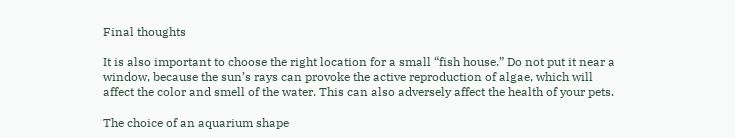Final thoughts

It is also important to choose the right location for a small “fish house.” Do not put it near a window, because the sun’s rays can provoke the active reproduction of algae, which will affect the color and smell of the water. This can also adversely affect the health of your pets.

The choice of an aquarium shape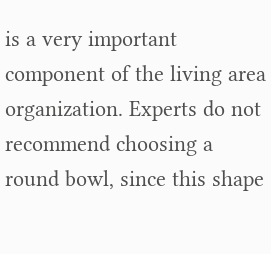is a very important component of the living area organization. Experts do not recommend choosing a round bowl, since this shape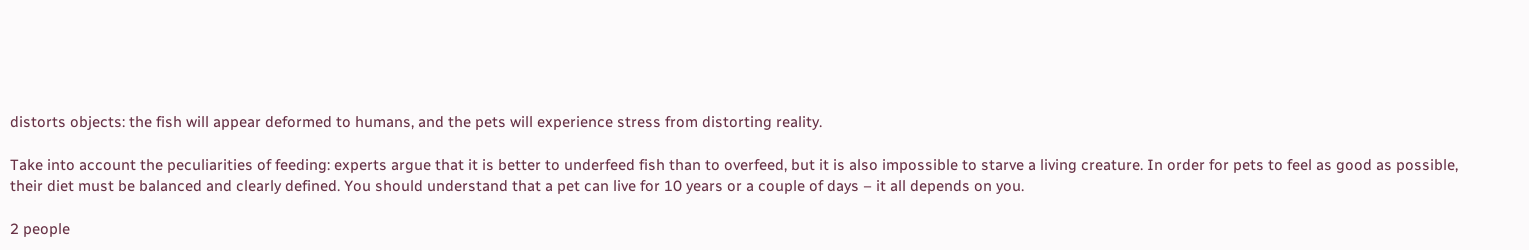distorts objects: the fish will appear deformed to humans, and the pets will experience stress from distorting reality.

Take into account the peculiarities of feeding: experts argue that it is better to underfeed fish than to overfeed, but it is also impossible to starve a living creature. In order for pets to feel as good as possible, their diet must be balanced and clearly defined. You should understand that a pet can live for 10 years or a couple of days – it all depends on you.

2 people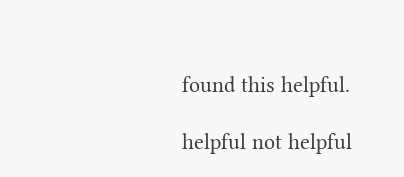found this helpful.

helpful not helpful